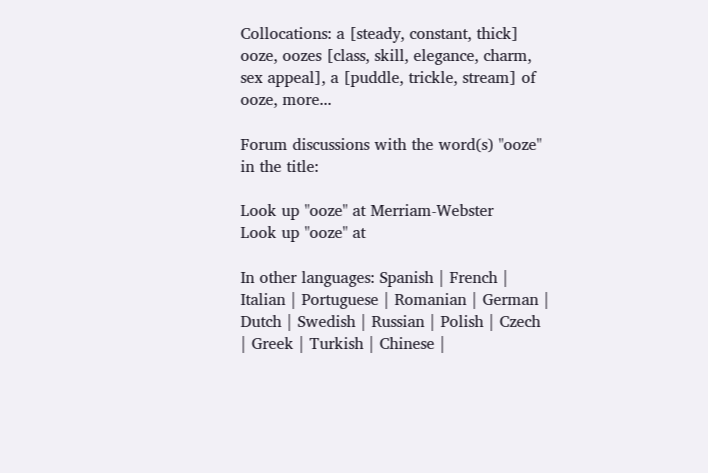Collocations: a [steady, constant, thick] ooze, oozes [class, skill, elegance, charm, sex appeal], a [puddle, trickle, stream] of ooze, more...

Forum discussions with the word(s) "ooze" in the title:

Look up "ooze" at Merriam-Webster
Look up "ooze" at

In other languages: Spanish | French | Italian | Portuguese | Romanian | German | Dutch | Swedish | Russian | Polish | Czech | Greek | Turkish | Chinese |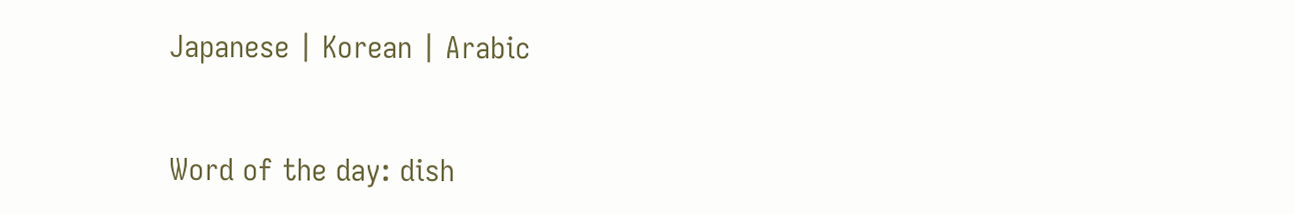Japanese | Korean | Arabic


Word of the day: dish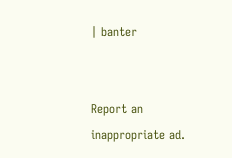| banter


Report an inappropriate ad.